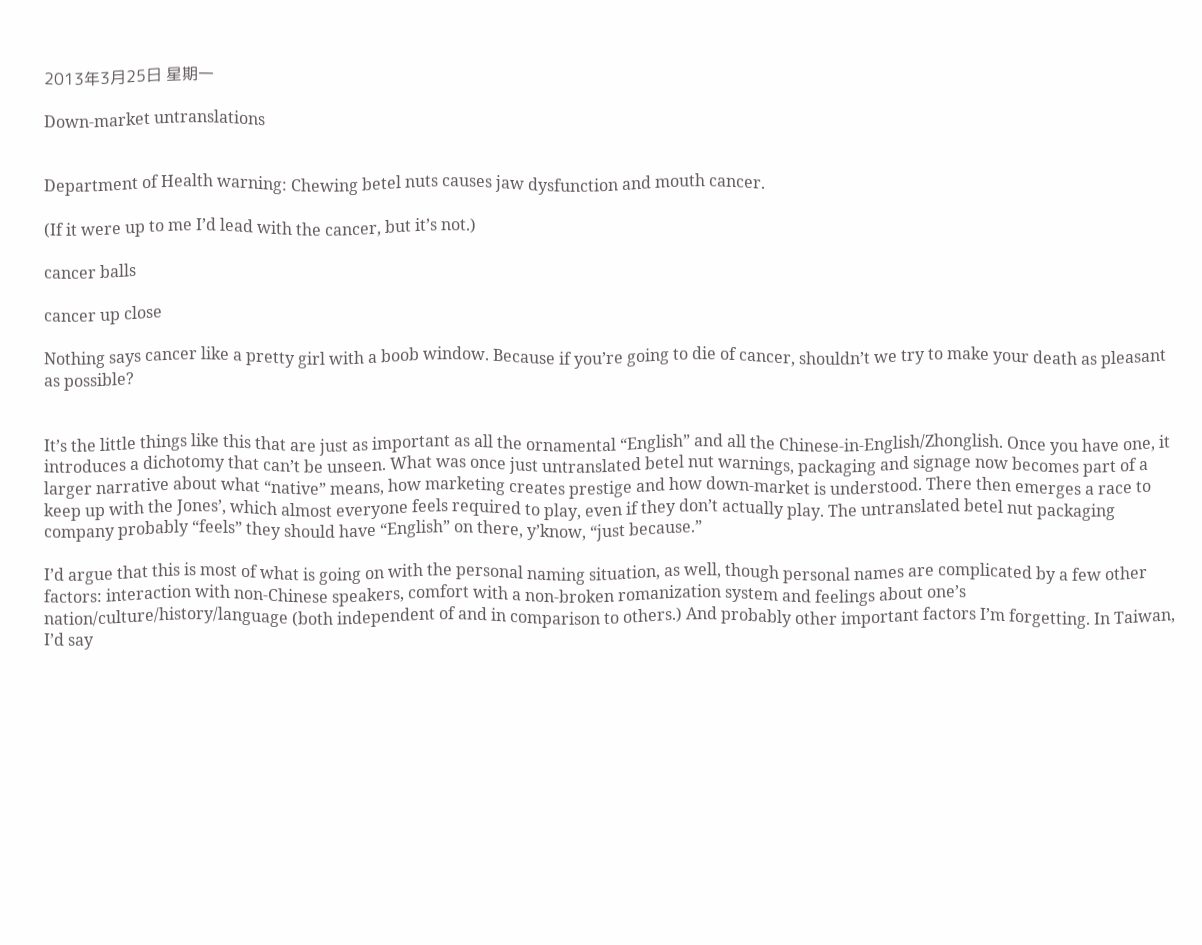2013年3月25日 星期一

Down-market untranslations


Department of Health warning: Chewing betel nuts causes jaw dysfunction and mouth cancer.

(If it were up to me I’d lead with the cancer, but it’s not.)

cancer balls

cancer up close

Nothing says cancer like a pretty girl with a boob window. Because if you’re going to die of cancer, shouldn’t we try to make your death as pleasant as possible?


It’s the little things like this that are just as important as all the ornamental “English” and all the Chinese-in-English/Zhonglish. Once you have one, it introduces a dichotomy that can’t be unseen. What was once just untranslated betel nut warnings, packaging and signage now becomes part of a larger narrative about what “native” means, how marketing creates prestige and how down-market is understood. There then emerges a race to keep up with the Jones’, which almost everyone feels required to play, even if they don’t actually play. The untranslated betel nut packaging company probably “feels” they should have “English” on there, y’know, “just because.”

I’d argue that this is most of what is going on with the personal naming situation, as well, though personal names are complicated by a few other factors: interaction with non-Chinese speakers, comfort with a non-broken romanization system and feelings about one’s nation/culture/history/language (both independent of and in comparison to others.) And probably other important factors I’m forgetting. In Taiwan, I’d say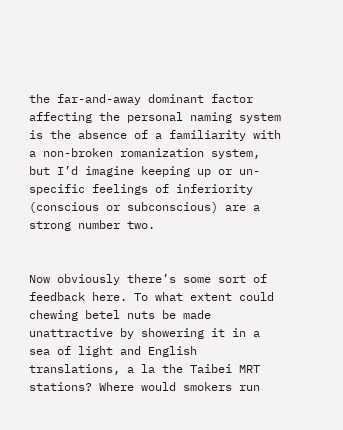the far-and-away dominant factor affecting the personal naming system is the absence of a familiarity with a non-broken romanization system, but I’d imagine keeping up or un-specific feelings of inferiority (conscious or subconscious) are a strong number two.


Now obviously there’s some sort of feedback here. To what extent could chewing betel nuts be made unattractive by showering it in a sea of light and English translations, a la the Taibei MRT stations? Where would smokers run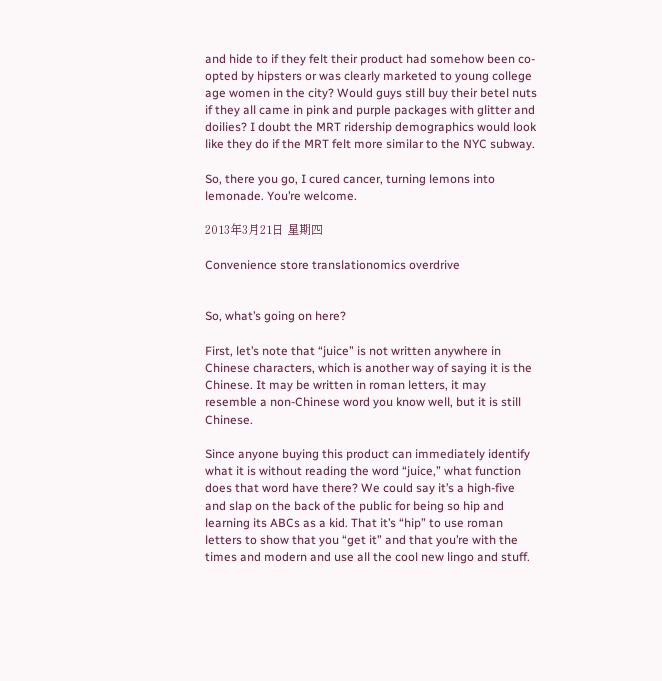and hide to if they felt their product had somehow been co-opted by hipsters or was clearly marketed to young college age women in the city? Would guys still buy their betel nuts if they all came in pink and purple packages with glitter and doilies? I doubt the MRT ridership demographics would look like they do if the MRT felt more similar to the NYC subway.

So, there you go, I cured cancer, turning lemons into lemonade. You’re welcome.

2013年3月21日 星期四

Convenience store translationomics overdrive


So, what’s going on here?

First, let’s note that “juice” is not written anywhere in Chinese characters, which is another way of saying it is the Chinese. It may be written in roman letters, it may resemble a non-Chinese word you know well, but it is still Chinese.

Since anyone buying this product can immediately identify what it is without reading the word “juice,” what function does that word have there? We could say it’s a high-five and slap on the back of the public for being so hip and learning its ABCs as a kid. That it’s “hip” to use roman letters to show that you “get it” and that you’re with the times and modern and use all the cool new lingo and stuff.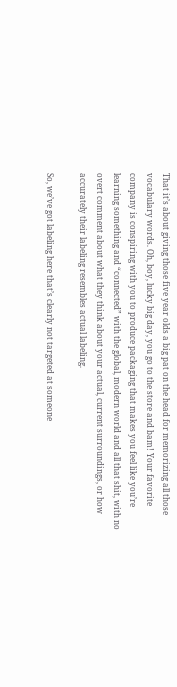That it’s about giving those five year olds a big pat on the head for memorizing all those vocabulary words. Oh, boy, lucky big day, you go to the store and bam! Your favorite company is conspiring with you to produce packaging that makes you feel like you’re learning something and “connected” with the global, modern world and all that shit, with no overt comment about what they think about your actual, current surroundings, or how accurately their labeling resembles actual labeling.

So, we’ve got labeling here that’s clearly not targeted at someone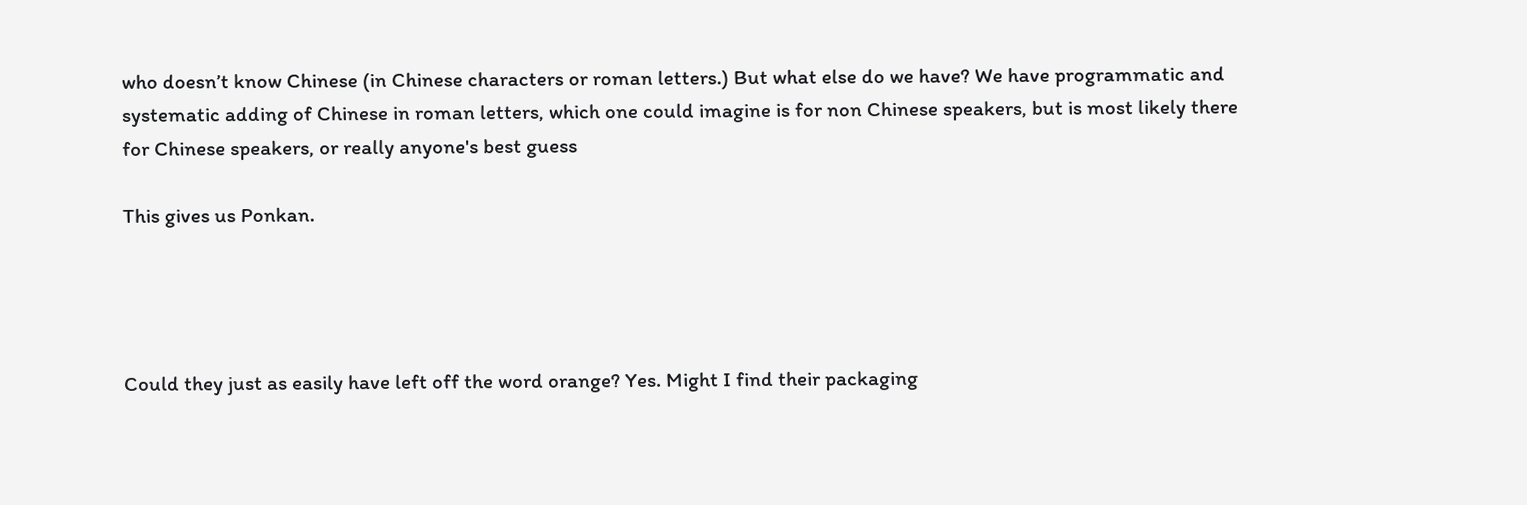who doesn’t know Chinese (in Chinese characters or roman letters.) But what else do we have? We have programmatic and systematic adding of Chinese in roman letters, which one could imagine is for non Chinese speakers, but is most likely there for Chinese speakers, or really anyone's best guess

This gives us Ponkan.




Could they just as easily have left off the word orange? Yes. Might I find their packaging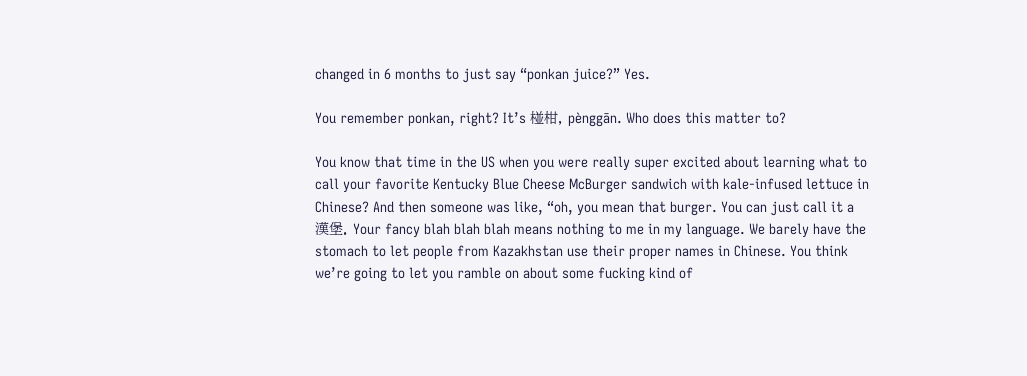changed in 6 months to just say “ponkan juice?” Yes.

You remember ponkan, right? It’s 椪柑, pènggān. Who does this matter to?

You know that time in the US when you were really super excited about learning what to call your favorite Kentucky Blue Cheese McBurger sandwich with kale-infused lettuce in Chinese? And then someone was like, “oh, you mean that burger. You can just call it a 漢堡. Your fancy blah blah blah means nothing to me in my language. We barely have the stomach to let people from Kazakhstan use their proper names in Chinese. You think we’re going to let you ramble on about some fucking kind of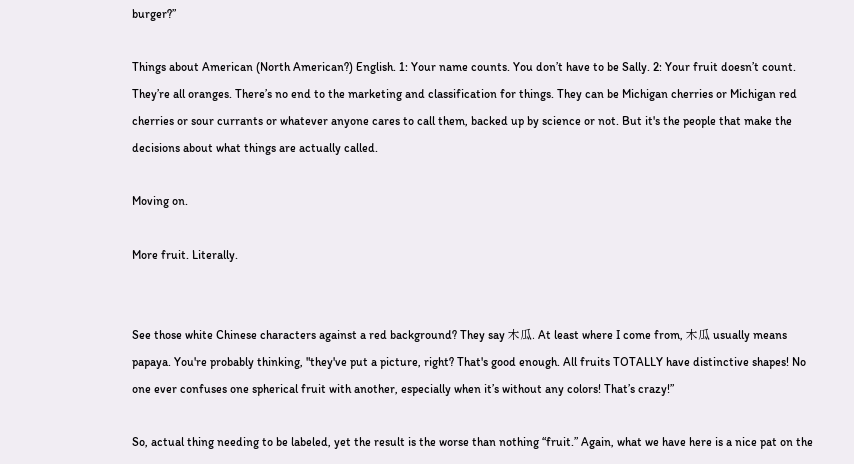burger?”

Things about American (North American?) English. 1: Your name counts. You don’t have to be Sally. 2: Your fruit doesn’t count. They’re all oranges. There’s no end to the marketing and classification for things. They can be Michigan cherries or Michigan red cherries or sour currants or whatever anyone cares to call them, backed up by science or not. But it's the people that make the decisions about what things are actually called.

Moving on.

More fruit. Literally.


See those white Chinese characters against a red background? They say 木瓜. At least where I come from, 木瓜 usually means papaya. You're probably thinking, "they've put a picture, right? That's good enough. All fruits TOTALLY have distinctive shapes! No one ever confuses one spherical fruit with another, especially when it’s without any colors! That’s crazy!”

So, actual thing needing to be labeled, yet the result is the worse than nothing “fruit.” Again, what we have here is a nice pat on the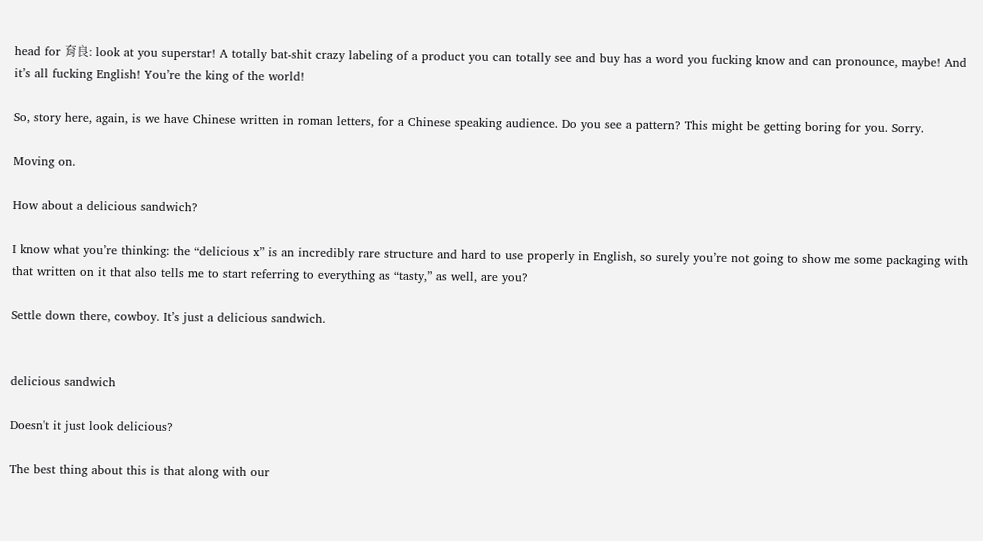head for 育良: look at you superstar! A totally bat-shit crazy labeling of a product you can totally see and buy has a word you fucking know and can pronounce, maybe! And it’s all fucking English! You’re the king of the world!

So, story here, again, is we have Chinese written in roman letters, for a Chinese speaking audience. Do you see a pattern? This might be getting boring for you. Sorry.

Moving on.

How about a delicious sandwich?

I know what you’re thinking: the “delicious x” is an incredibly rare structure and hard to use properly in English, so surely you’re not going to show me some packaging with that written on it that also tells me to start referring to everything as “tasty,” as well, are you?

Settle down there, cowboy. It’s just a delicious sandwich.


delicious sandwich

Doesn't it just look delicious?

The best thing about this is that along with our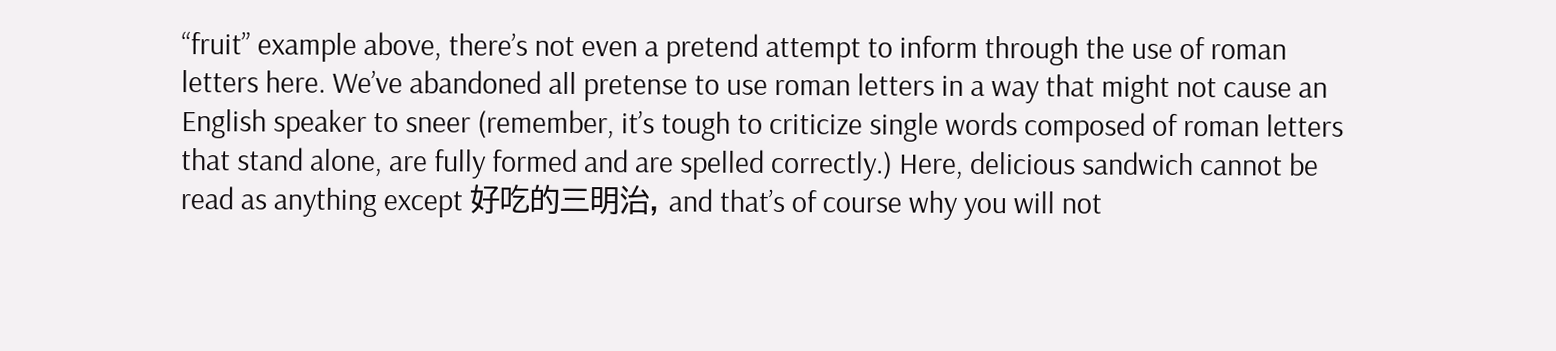“fruit” example above, there’s not even a pretend attempt to inform through the use of roman letters here. We’ve abandoned all pretense to use roman letters in a way that might not cause an English speaker to sneer (remember, it’s tough to criticize single words composed of roman letters that stand alone, are fully formed and are spelled correctly.) Here, delicious sandwich cannot be read as anything except 好吃的三明治, and that’s of course why you will not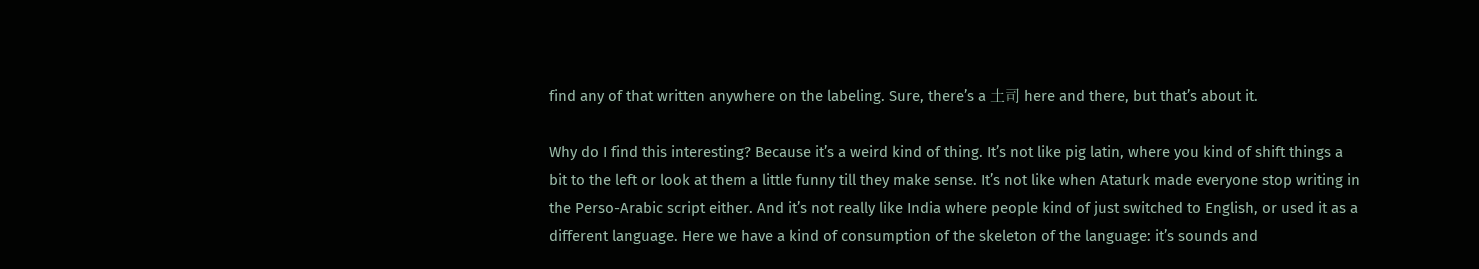find any of that written anywhere on the labeling. Sure, there’s a 土司 here and there, but that’s about it.

Why do I find this interesting? Because it’s a weird kind of thing. It’s not like pig latin, where you kind of shift things a bit to the left or look at them a little funny till they make sense. It’s not like when Ataturk made everyone stop writing in the Perso-Arabic script either. And it’s not really like India where people kind of just switched to English, or used it as a different language. Here we have a kind of consumption of the skeleton of the language: it’s sounds and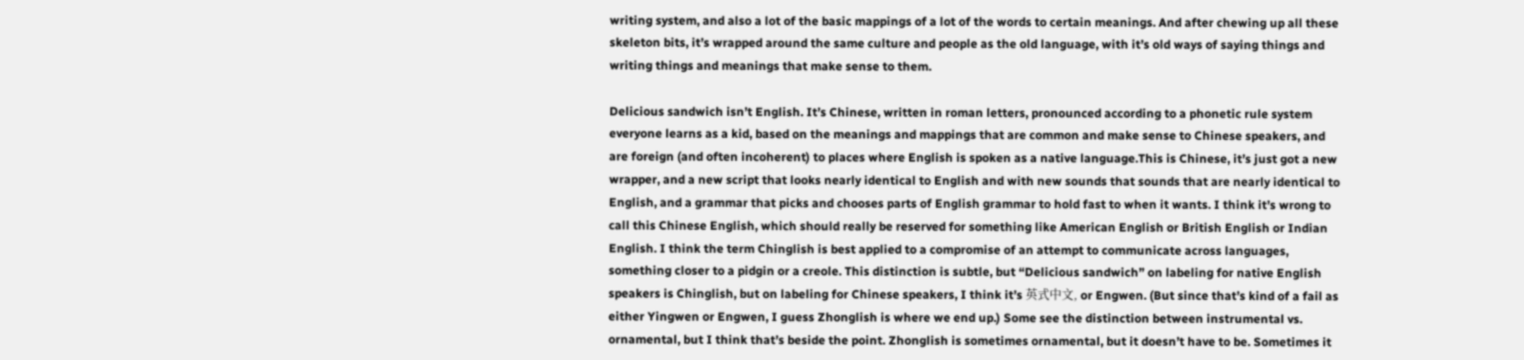writing system, and also a lot of the basic mappings of a lot of the words to certain meanings. And after chewing up all these skeleton bits, it’s wrapped around the same culture and people as the old language, with it’s old ways of saying things and writing things and meanings that make sense to them.

Delicious sandwich isn’t English. It’s Chinese, written in roman letters, pronounced according to a phonetic rule system everyone learns as a kid, based on the meanings and mappings that are common and make sense to Chinese speakers, and are foreign (and often incoherent) to places where English is spoken as a native language.This is Chinese, it’s just got a new wrapper, and a new script that looks nearly identical to English and with new sounds that sounds that are nearly identical to English, and a grammar that picks and chooses parts of English grammar to hold fast to when it wants. I think it’s wrong to call this Chinese English, which should really be reserved for something like American English or British English or Indian English. I think the term Chinglish is best applied to a compromise of an attempt to communicate across languages, something closer to a pidgin or a creole. This distinction is subtle, but “Delicious sandwich” on labeling for native English speakers is Chinglish, but on labeling for Chinese speakers, I think it’s 英式中文, or Engwen. (But since that’s kind of a fail as either Yingwen or Engwen, I guess Zhonglish is where we end up.) Some see the distinction between instrumental vs. ornamental, but I think that’s beside the point. Zhonglish is sometimes ornamental, but it doesn’t have to be. Sometimes it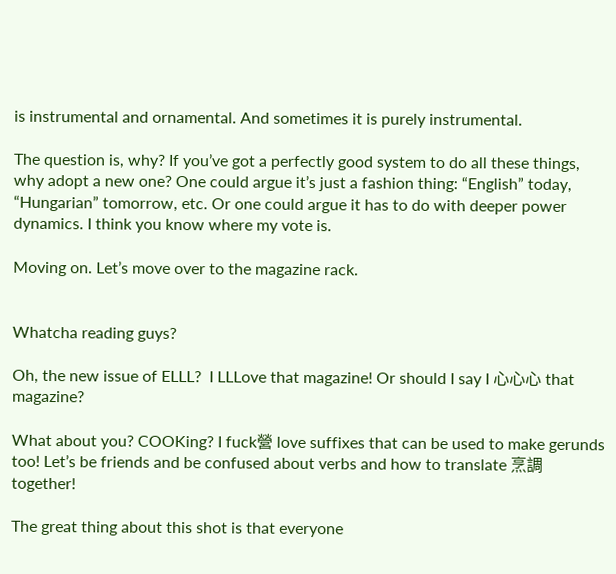is instrumental and ornamental. And sometimes it is purely instrumental.

The question is, why? If you’ve got a perfectly good system to do all these things, why adopt a new one? One could argue it’s just a fashion thing: “English” today, “Hungarian” tomorrow, etc. Or one could argue it has to do with deeper power dynamics. I think you know where my vote is.

Moving on. Let’s move over to the magazine rack.


Whatcha reading guys?

Oh, the new issue of ELLL?  I LLLove that magazine! Or should I say I 心心心 that magazine?

What about you? COOKing? I fuck營 love suffixes that can be used to make gerunds too! Let’s be friends and be confused about verbs and how to translate 烹調 together!

The great thing about this shot is that everyone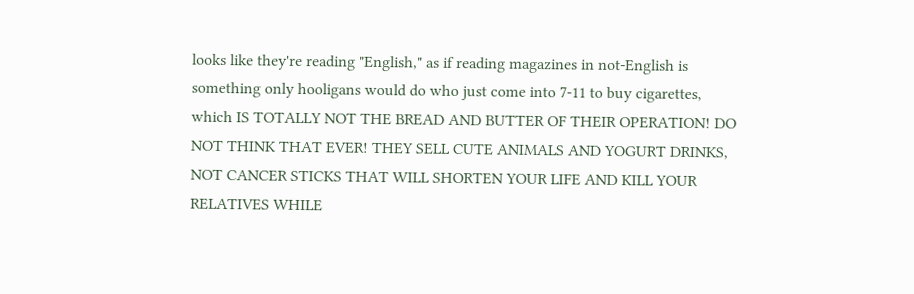looks like they're reading "English," as if reading magazines in not-English is something only hooligans would do who just come into 7-11 to buy cigarettes, which IS TOTALLY NOT THE BREAD AND BUTTER OF THEIR OPERATION! DO NOT THINK THAT EVER! THEY SELL CUTE ANIMALS AND YOGURT DRINKS, NOT CANCER STICKS THAT WILL SHORTEN YOUR LIFE AND KILL YOUR RELATIVES WHILE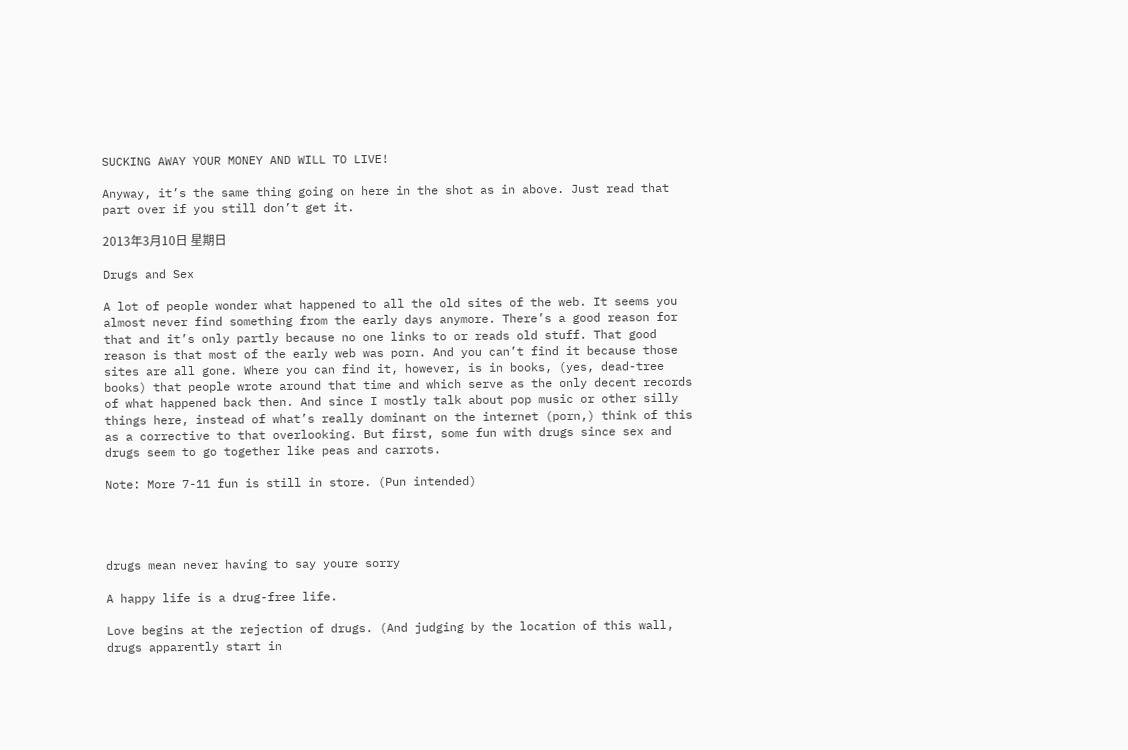SUCKING AWAY YOUR MONEY AND WILL TO LIVE!

Anyway, it’s the same thing going on here in the shot as in above. Just read that part over if you still don’t get it.

2013年3月10日 星期日

Drugs and Sex

A lot of people wonder what happened to all the old sites of the web. It seems you almost never find something from the early days anymore. There’s a good reason for that and it’s only partly because no one links to or reads old stuff. That good reason is that most of the early web was porn. And you can’t find it because those sites are all gone. Where you can find it, however, is in books, (yes, dead-tree books) that people wrote around that time and which serve as the only decent records of what happened back then. And since I mostly talk about pop music or other silly things here, instead of what’s really dominant on the internet (porn,) think of this as a corrective to that overlooking. But first, some fun with drugs since sex and drugs seem to go together like peas and carrots.

Note: More 7-11 fun is still in store. (Pun intended)




drugs mean never having to say youre sorry

A happy life is a drug-free life.

Love begins at the rejection of drugs. (And judging by the location of this wall, drugs apparently start in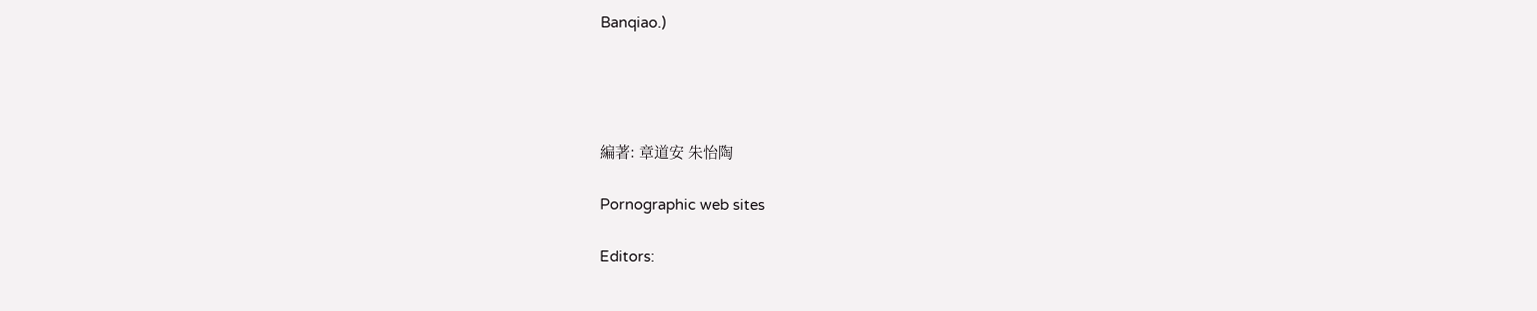Banqiao.)




編著: 章道安 朱怡陶

Pornographic web sites

Editors: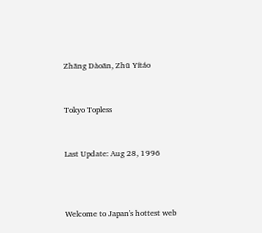Zhāng Dàoān, Zhū Yítáo


Tokyo Topless


Last Update: Aug 28, 1996



Welcome to Japan's hottest web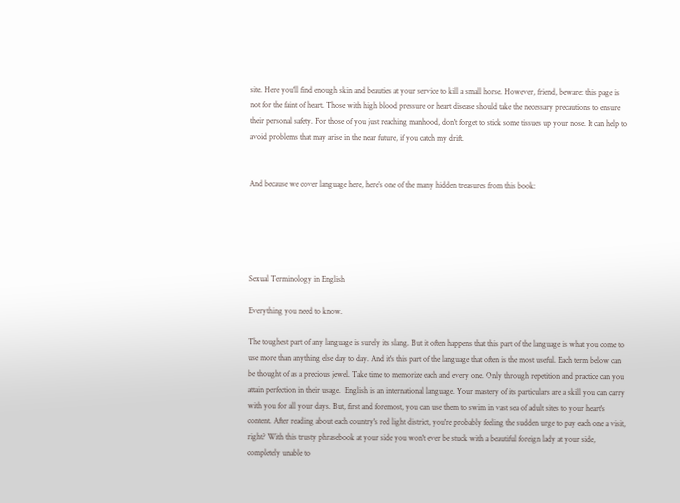site. Here you'll find enough skin and beauties at your service to kill a small horse. However, friend, beware: this page is not for the faint of heart. Those with high blood pressure or heart disease should take the necessary precautions to ensure their personal safety. For those of you just reaching manhood, don't forget to stick some tissues up your nose. It can help to avoid problems that may arise in the near future, if you catch my drift.


And because we cover language here, here’s one of the many hidden treasures from this book:





Sexual Terminology in English

Everything you need to know.

The toughest part of any language is surely its slang. But it often happens that this part of the language is what you come to use more than anything else day to day. And it's this part of the language that often is the most useful. Each term below can be thought of as a precious jewel. Take time to memorize each and every one. Only through repetition and practice can you attain perfection in their usage.  English is an international language. Your mastery of its particulars are a skill you can carry with you for all your days. But, first and foremost, you can use them to swim in vast sea of adult sites to your heart's content. After reading about each country's red light district, you're probably feeling the sudden urge to pay each one a visit, right? With this trusty phrasebook at your side you won't ever be stuck with a beautiful foreign lady at your side, completely unable to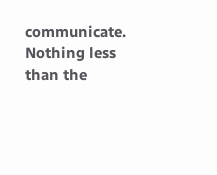communicate. Nothing less than the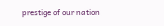prestige of our nation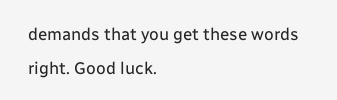demands that you get these words right. Good luck.